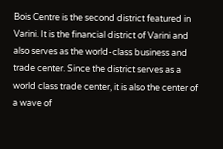Bois Centre is the second district featured in Varini. It is the financial district of Varini and also serves as the world-class business and trade center. Since the district serves as a world class trade center, it is also the center of a wave of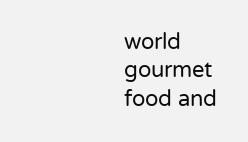world gourmet food and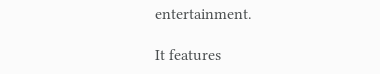entertainment.

It features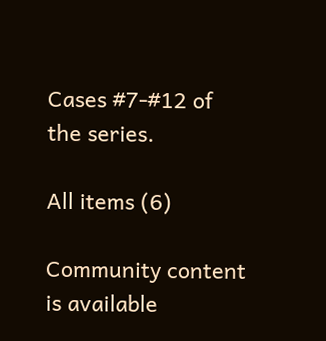Cases #7-#12 of the series.

All items (6)

Community content is available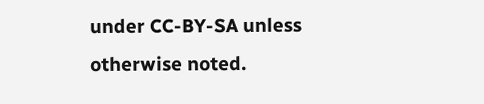under CC-BY-SA unless otherwise noted.